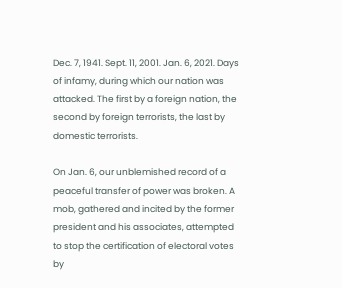Dec. 7, 1941. Sept. 11, 2001. Jan. 6, 2021. Days of infamy, during which our nation was attacked. The first by a foreign nation, the second by foreign terrorists, the last by domestic terrorists.

On Jan. 6, our unblemished record of a peaceful transfer of power was broken. A mob, gathered and incited by the former president and his associates, attempted to stop the certification of electoral votes by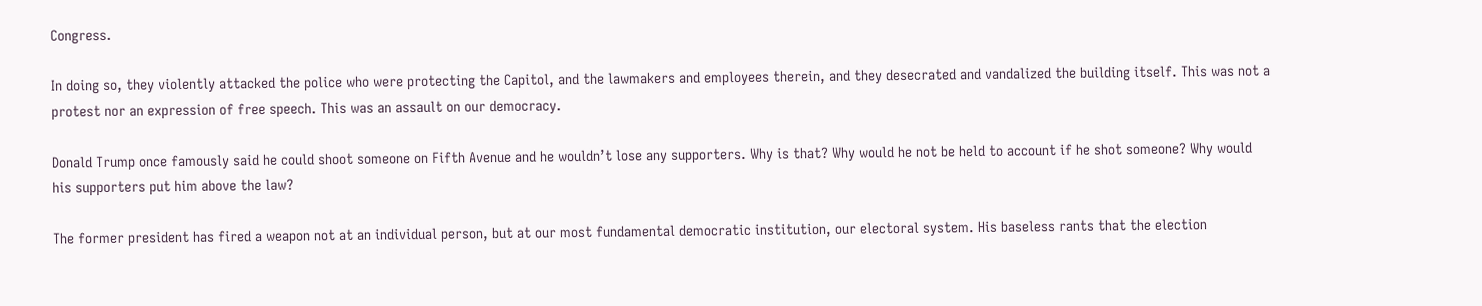Congress.

In doing so, they violently attacked the police who were protecting the Capitol, and the lawmakers and employees therein, and they desecrated and vandalized the building itself. This was not a protest nor an expression of free speech. This was an assault on our democracy.

Donald Trump once famously said he could shoot someone on Fifth Avenue and he wouldn’t lose any supporters. Why is that? Why would he not be held to account if he shot someone? Why would his supporters put him above the law?

The former president has fired a weapon not at an individual person, but at our most fundamental democratic institution, our electoral system. His baseless rants that the election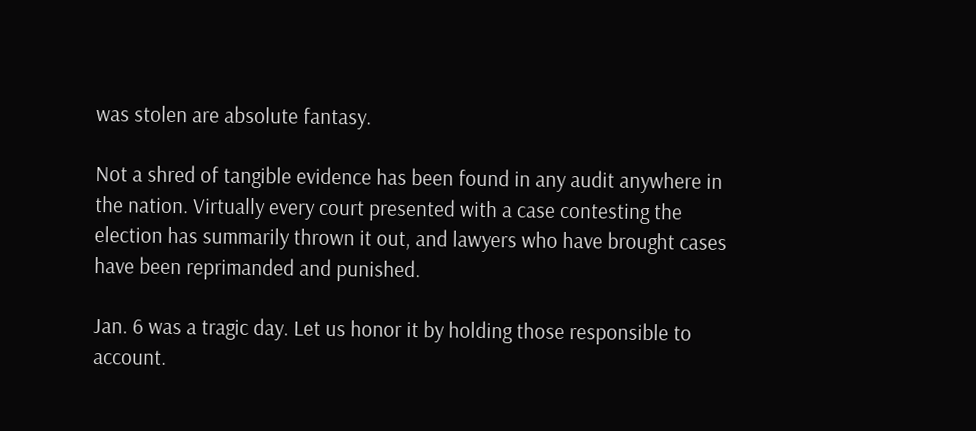was stolen are absolute fantasy.

Not a shred of tangible evidence has been found in any audit anywhere in the nation. Virtually every court presented with a case contesting the election has summarily thrown it out, and lawyers who have brought cases have been reprimanded and punished.

Jan. 6 was a tragic day. Let us honor it by holding those responsible to account.